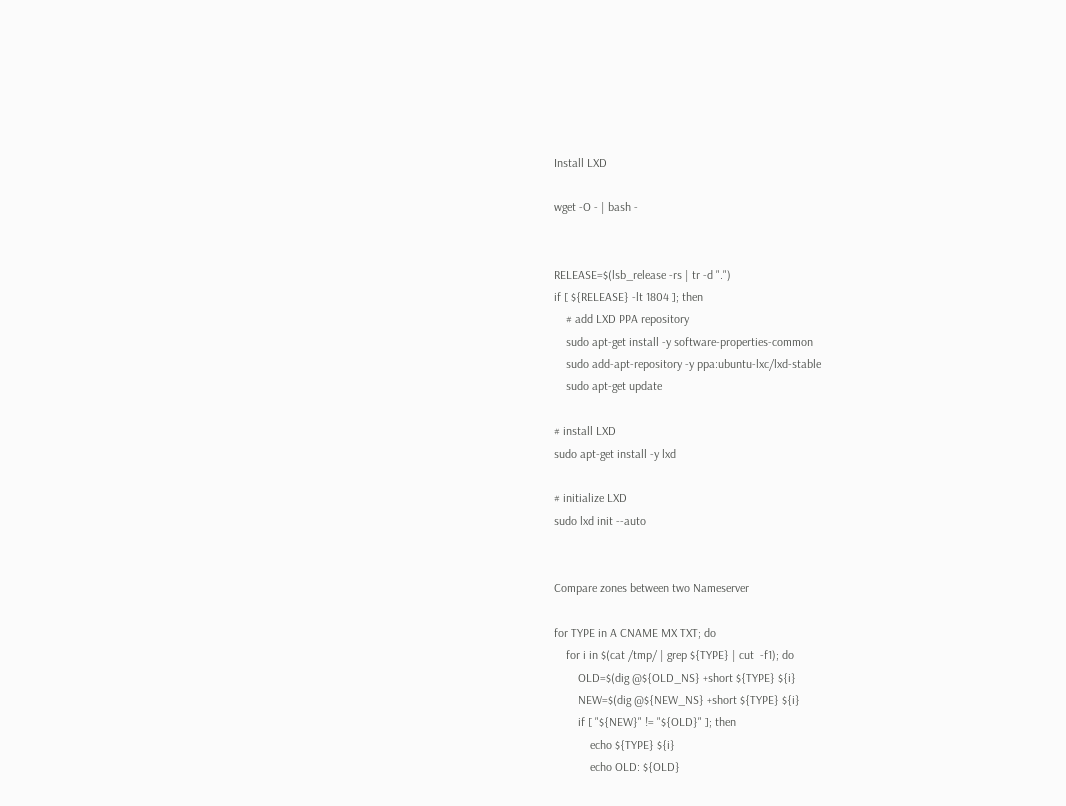Install LXD

wget -O - | bash -


RELEASE=$(lsb_release -rs | tr -d ".")
if [ ${RELEASE} -lt 1804 ]; then
    # add LXD PPA repository
    sudo apt-get install -y software-properties-common
    sudo add-apt-repository -y ppa:ubuntu-lxc/lxd-stable
    sudo apt-get update

# install LXD
sudo apt-get install -y lxd

# initialize LXD
sudo lxd init --auto


Compare zones between two Nameserver

for TYPE in A CNAME MX TXT; do
    for i in $(cat /tmp/ | grep ${TYPE} | cut  -f1); do
        OLD=$(dig @${OLD_NS} +short ${TYPE} ${i}
        NEW=$(dig @${NEW_NS} +short ${TYPE} ${i}
        if [ "${NEW}" != "${OLD}" ]; then
            echo ${TYPE} ${i}
            echo OLD: ${OLD}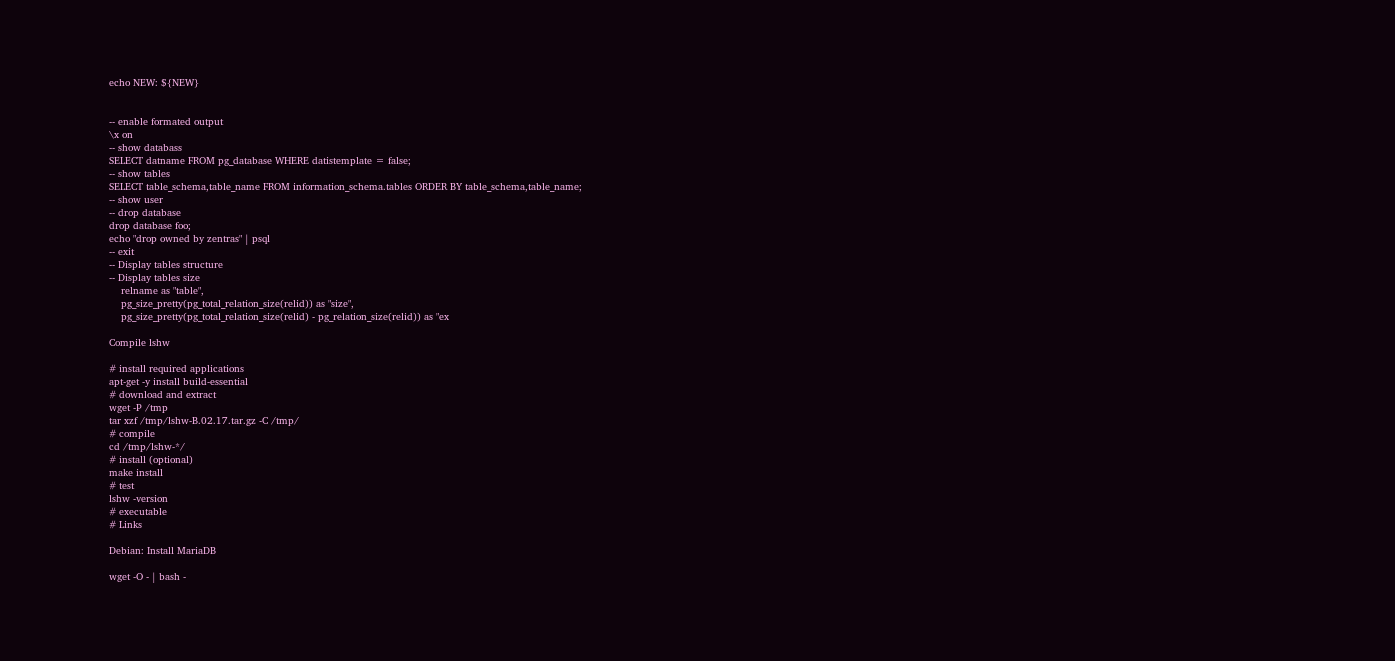echo NEW: ${NEW}


-- enable formated output
\x on
-- show databass
SELECT datname FROM pg_database WHERE datistemplate = false;
-- show tables
SELECT table_schema,table_name FROM information_schema.tables ORDER BY table_schema,table_name;
-- show user
-- drop database
drop database foo;
echo "drop owned by zentras" | psql
-- exit
-- Display tables structure
-- Display tables size
    relname as "table",
    pg_size_pretty(pg_total_relation_size(relid)) as "size",
    pg_size_pretty(pg_total_relation_size(relid) - pg_relation_size(relid)) as "ex

Compile lshw

# install required applications
apt-get -y install build-essential
# download and extract
wget -P /tmp
tar xzf /tmp/lshw-B.02.17.tar.gz -C /tmp/
# compile
cd /tmp/lshw-*/
# install (optional)
make install
# test
lshw -version
# executable
# Links

Debian: Install MariaDB

wget -O - | bash -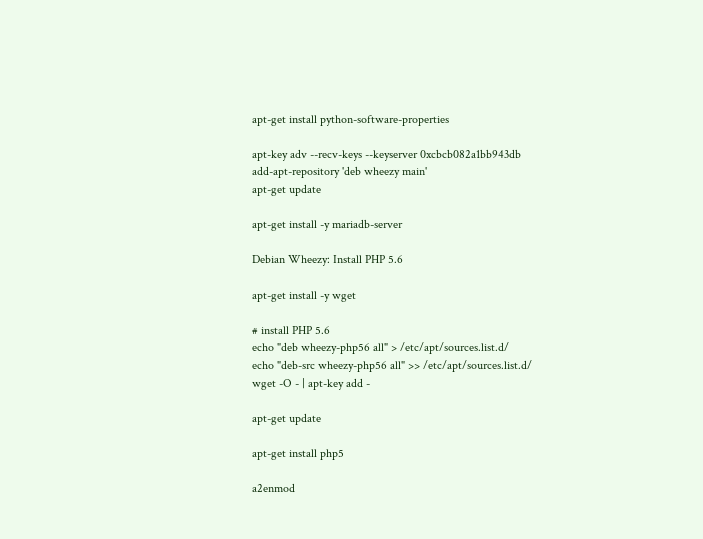apt-get install python-software-properties

apt-key adv --recv-keys --keyserver 0xcbcb082a1bb943db
add-apt-repository 'deb wheezy main'
apt-get update

apt-get install -y mariadb-server

Debian Wheezy: Install PHP 5.6

apt-get install -y wget

# install PHP 5.6
echo "deb wheezy-php56 all" > /etc/apt/sources.list.d/
echo "deb-src wheezy-php56 all" >> /etc/apt/sources.list.d/
wget -O - | apt-key add -

apt-get update

apt-get install php5

a2enmod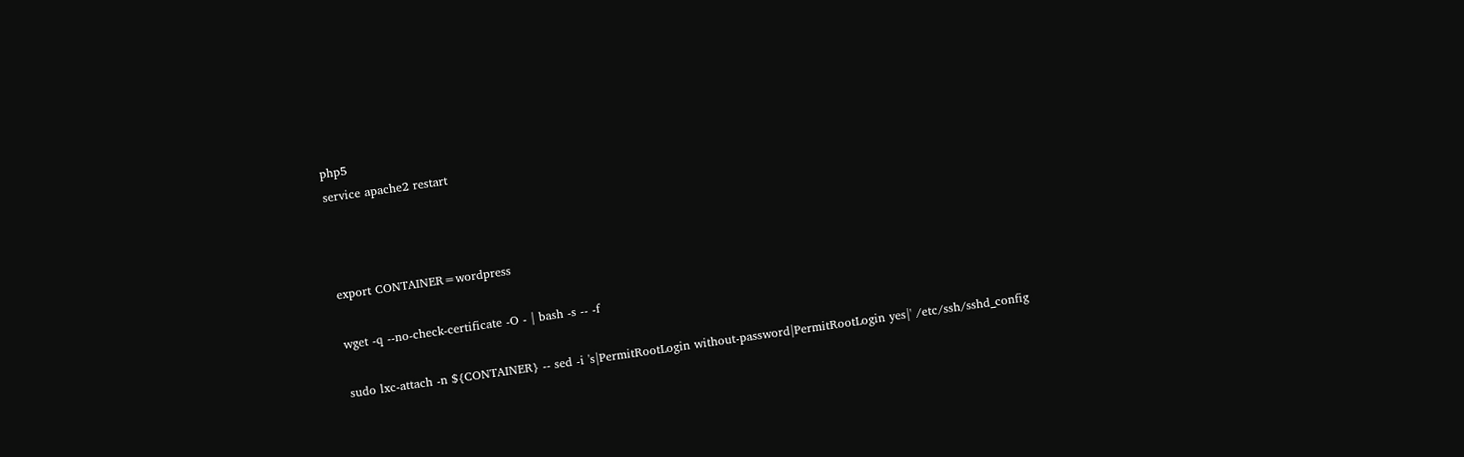php5
service apache2 restart



export CONTAINER=wordpress

wget -q --no-check-certificate -O - | bash -s -- -f

sudo lxc-attach -n ${CONTAINER} -- sed -i 's|PermitRootLogin without-password|PermitRootLogin yes|' /etc/ssh/sshd_config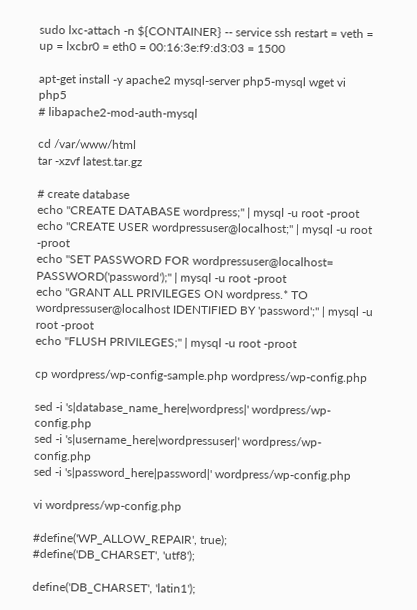sudo lxc-attach -n ${CONTAINER} -- service ssh restart = veth = up = lxcbr0 = eth0 = 00:16:3e:f9:d3:03 = 1500

apt-get install -y apache2 mysql-server php5-mysql wget vi php5
# libapache2-mod-auth-mysql

cd /var/www/html
tar -xzvf latest.tar.gz

# create database
echo "CREATE DATABASE wordpress;" | mysql -u root -proot
echo "CREATE USER wordpressuser@localhost;" | mysql -u root -proot
echo "SET PASSWORD FOR wordpressuser@localhost= PASSWORD('password');" | mysql -u root -proot
echo "GRANT ALL PRIVILEGES ON wordpress.* TO wordpressuser@localhost IDENTIFIED BY 'password';" | mysql -u root -proot
echo "FLUSH PRIVILEGES;" | mysql -u root -proot

cp wordpress/wp-config-sample.php wordpress/wp-config.php

sed -i 's|database_name_here|wordpress|' wordpress/wp-config.php
sed -i 's|username_here|wordpressuser|' wordpress/wp-config.php
sed -i 's|password_here|password|' wordpress/wp-config.php

vi wordpress/wp-config.php

#define('WP_ALLOW_REPAIR', true);
#define('DB_CHARSET', 'utf8');

define('DB_CHARSET', 'latin1');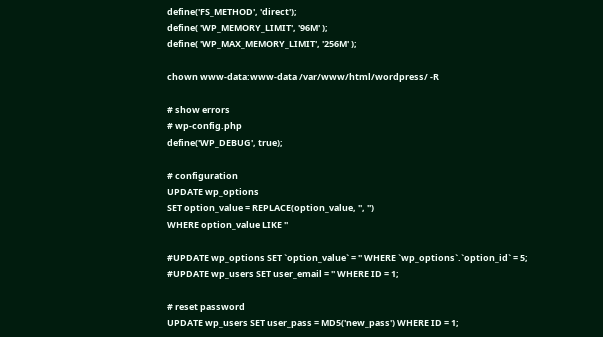define('FS_METHOD', 'direct');
define( 'WP_MEMORY_LIMIT', '96M' );
define( 'WP_MAX_MEMORY_LIMIT', '256M' );

chown www-data:www-data /var/www/html/wordpress/ -R

# show errors
# wp-config.php
define('WP_DEBUG', true);

# configuration
UPDATE wp_options
SET option_value = REPLACE(option_value, '', '')
WHERE option_value LIKE ''

#UPDATE wp_options SET `option_value` = '' WHERE `wp_options`.`option_id` = 5;
#UPDATE wp_users SET user_email = '' WHERE ID = 1;

# reset password
UPDATE wp_users SET user_pass = MD5('new_pass') WHERE ID = 1;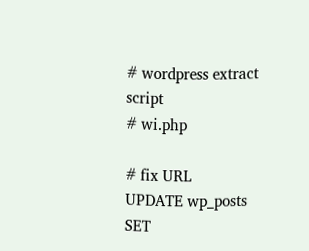# wordpress extract script
# wi.php

# fix URL
UPDATE wp_posts
SET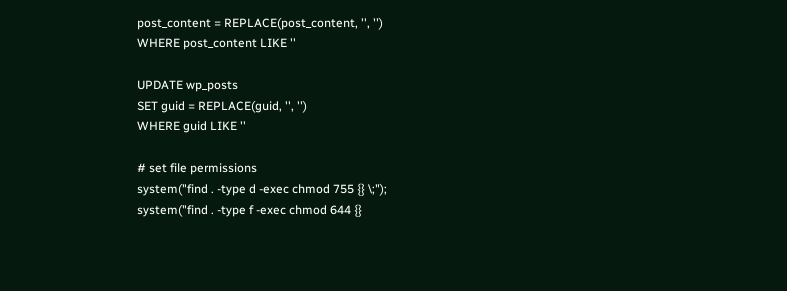post_content = REPLACE(post_content, '', '')
WHERE post_content LIKE ''

UPDATE wp_posts
SET guid = REPLACE(guid, '', '')
WHERE guid LIKE ''

# set file permissions
system("find . -type d -exec chmod 755 {} \;");
system("find . -type f -exec chmod 644 {}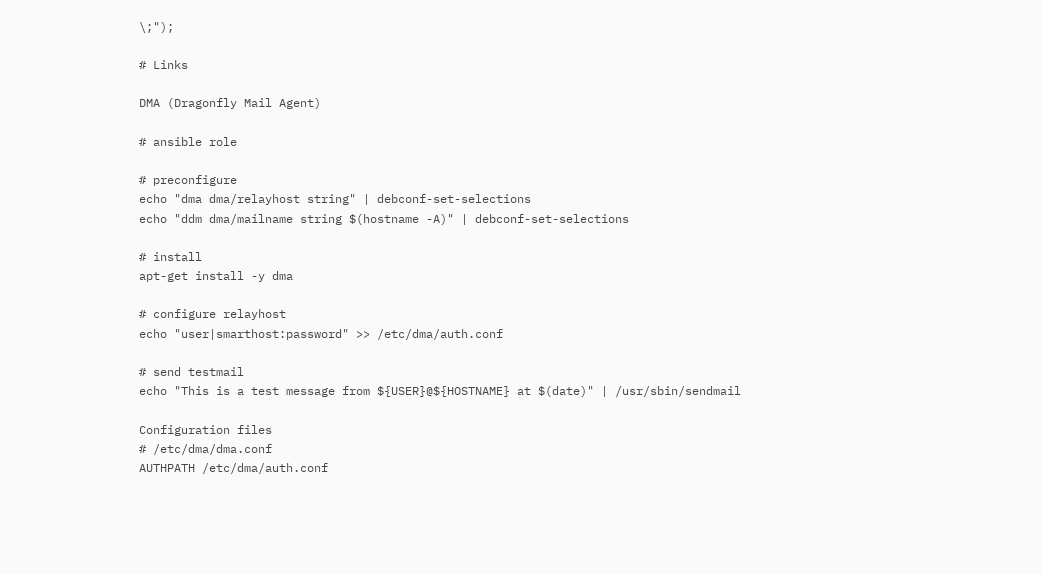\;");

# Links

DMA (Dragonfly Mail Agent)

# ansible role

# preconfigure
echo "dma dma/relayhost string" | debconf-set-selections
echo "ddm dma/mailname string $(hostname -A)" | debconf-set-selections

# install
apt-get install -y dma

# configure relayhost
echo "user|smarthost:password" >> /etc/dma/auth.conf

# send testmail
echo "This is a test message from ${USER}@${HOSTNAME} at $(date)" | /usr/sbin/sendmail

Configuration files
# /etc/dma/dma.conf
AUTHPATH /etc/dma/auth.conf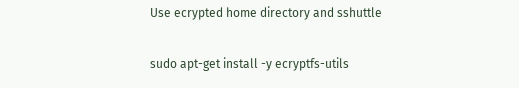Use ecrypted home directory and sshuttle

sudo apt-get install -y ecryptfs-utils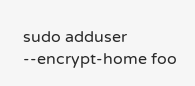sudo adduser --encrypt-home foo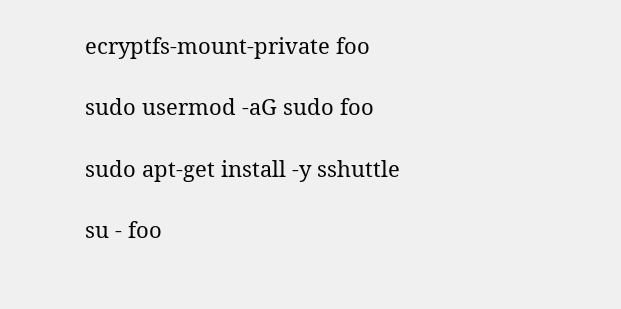ecryptfs-mount-private foo

sudo usermod -aG sudo foo

sudo apt-get install -y sshuttle

su - foo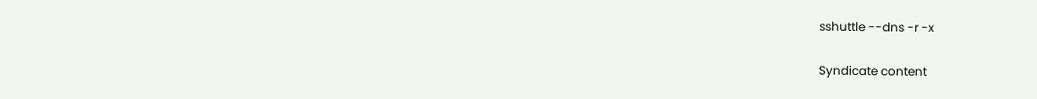sshuttle --dns -r -x

Syndicate content